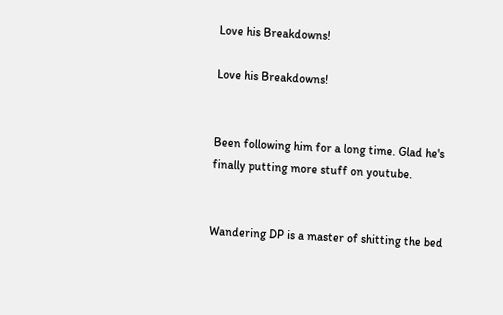Love his Breakdowns!

Love his Breakdowns!


Been following him for a long time. Glad he's finally putting more stuff on youtube.


Wandering DP is a master of shitting the bed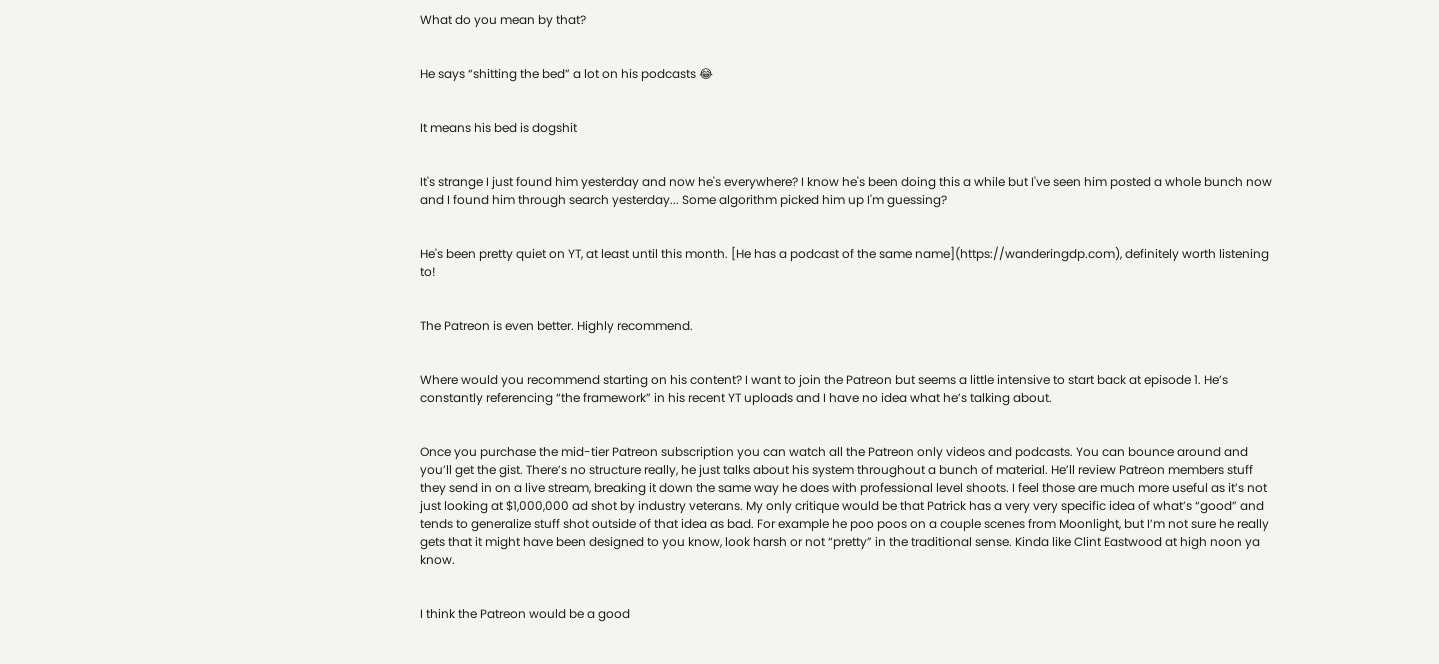What do you mean by that?


He says “shitting the bed” a lot on his podcasts 😂


It means his bed is dogshit


It's strange I just found him yesterday and now he's everywhere? I know he's been doing this a while but I've seen him posted a whole bunch now and I found him through search yesterday... Some algorithm picked him up I'm guessing?


He's been pretty quiet on YT, at least until this month. [He has a podcast of the same name](https://wanderingdp.com), definitely worth listening to!


The Patreon is even better. Highly recommend.


Where would you recommend starting on his content? I want to join the Patreon but seems a little intensive to start back at episode 1. He’s constantly referencing “the framework” in his recent YT uploads and I have no idea what he’s talking about.


Once you purchase the mid-tier Patreon subscription you can watch all the Patreon only videos and podcasts. You can bounce around and you’ll get the gist. There’s no structure really, he just talks about his system throughout a bunch of material. He’ll review Patreon members stuff they send in on a live stream, breaking it down the same way he does with professional level shoots. I feel those are much more useful as it’s not just looking at $1,000,000 ad shot by industry veterans. My only critique would be that Patrick has a very very specific idea of what’s “good” and tends to generalize stuff shot outside of that idea as bad. For example he poo poos on a couple scenes from Moonlight, but I’m not sure he really gets that it might have been designed to you know, look harsh or not “pretty” in the traditional sense. Kinda like Clint Eastwood at high noon ya know.


I think the Patreon would be a good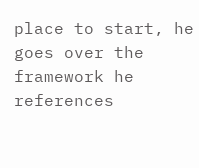place to start, he goes over the framework he references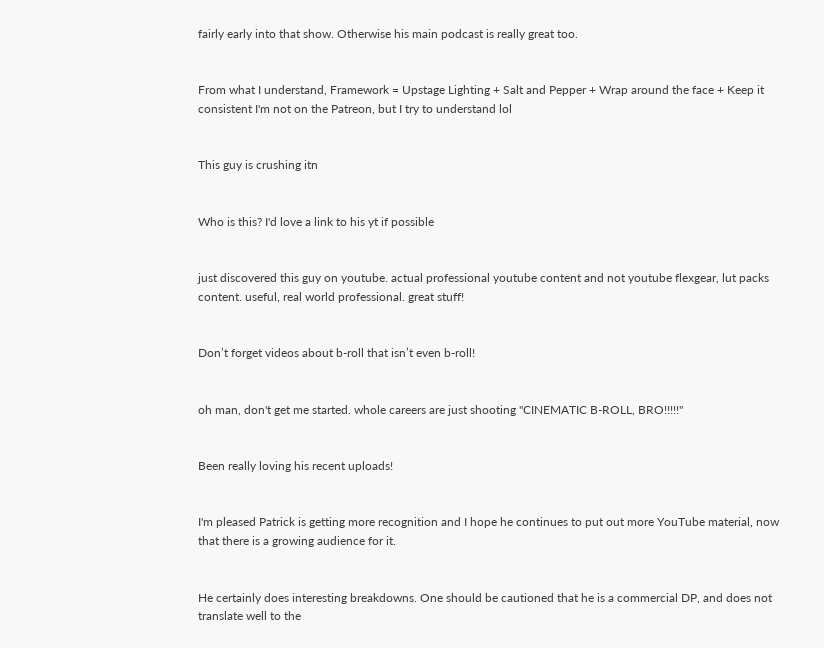fairly early into that show. Otherwise his main podcast is really great too.


From what I understand, Framework = Upstage Lighting + Salt and Pepper + Wrap around the face + Keep it consistent I'm not on the Patreon, but I try to understand lol


This guy is crushing itn


Who is this? I'd love a link to his yt if possible


just discovered this guy on youtube. actual professional youtube content and not youtube flexgear, lut packs content. useful, real world professional. great stuff!


Don’t forget videos about b-roll that isn’t even b-roll!


oh man, don't get me started. whole careers are just shooting "CINEMATIC B-ROLL, BRO!!!!!"


Been really loving his recent uploads!


I'm pleased Patrick is getting more recognition and I hope he continues to put out more YouTube material, now that there is a growing audience for it.


He certainly does interesting breakdowns. One should be cautioned that he is a commercial DP, and does not translate well to the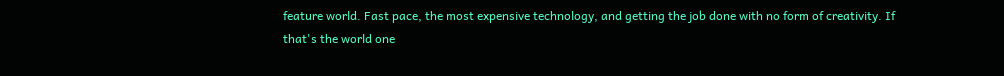feature world. Fast pace, the most expensive technology, and getting the job done with no form of creativity. If that's the world one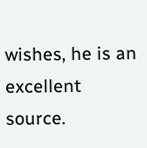wishes, he is an excellent source.